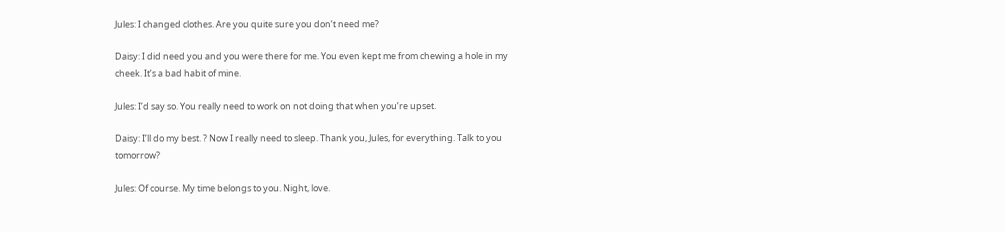Jules: I changed clothes. Are you quite sure you don’t need me?

Daisy: I did need you and you were there for me. You even kept me from chewing a hole in my cheek. It’s a bad habit of mine.

Jules: I’d say so. You really need to work on not doing that when you’re upset.

Daisy: I’ll do my best. ? Now I really need to sleep. Thank you, Jules, for everything. Talk to you tomorrow?

Jules: Of course. My time belongs to you. Night, love.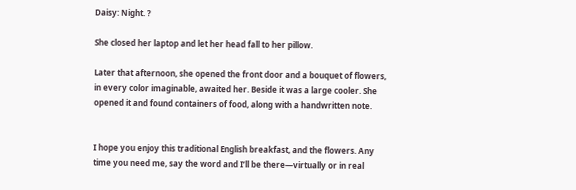Daisy: Night. ?

She closed her laptop and let her head fall to her pillow.

Later that afternoon, she opened the front door and a bouquet of flowers, in every color imaginable, awaited her. Beside it was a large cooler. She opened it and found containers of food, along with a handwritten note.


I hope you enjoy this traditional English breakfast, and the flowers. Any time you need me, say the word and I’ll be there—virtually or in real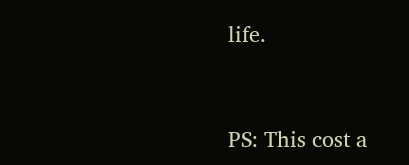life.



PS: This cost a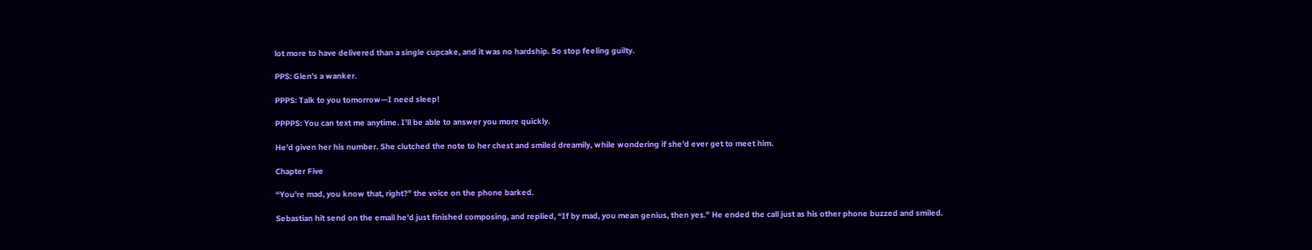lot more to have delivered than a single cupcake, and it was no hardship. So stop feeling guilty.

PPS: Glen’s a wanker.

PPPS: Talk to you tomorrow—I need sleep!

PPPPS: You can text me anytime. I’ll be able to answer you more quickly.

He’d given her his number. She clutched the note to her chest and smiled dreamily, while wondering if she’d ever get to meet him.

Chapter Five

“You’re mad, you know that, right?” the voice on the phone barked.

Sebastian hit send on the email he’d just finished composing, and replied, “If by mad, you mean genius, then yes.” He ended the call just as his other phone buzzed and smiled.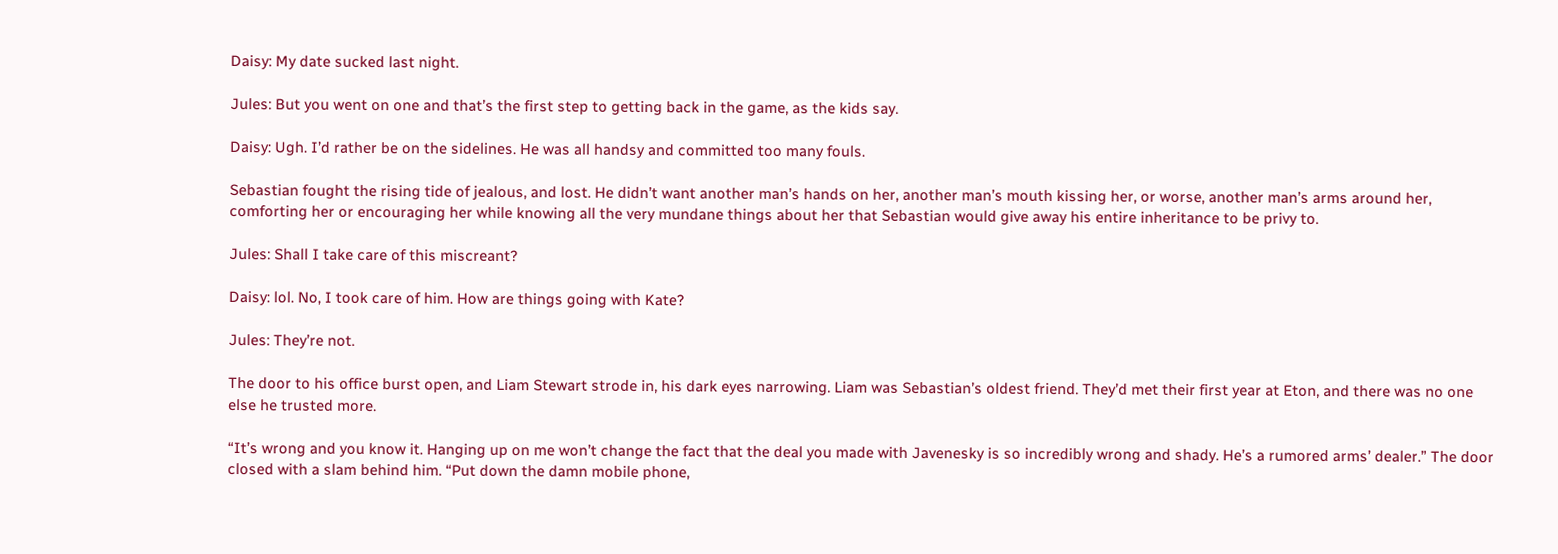Daisy: My date sucked last night.

Jules: But you went on one and that’s the first step to getting back in the game, as the kids say.

Daisy: Ugh. I’d rather be on the sidelines. He was all handsy and committed too many fouls.

Sebastian fought the rising tide of jealous, and lost. He didn’t want another man’s hands on her, another man’s mouth kissing her, or worse, another man’s arms around her, comforting her or encouraging her while knowing all the very mundane things about her that Sebastian would give away his entire inheritance to be privy to.

Jules: Shall I take care of this miscreant?

Daisy: lol. No, I took care of him. How are things going with Kate?

Jules: They’re not.

The door to his office burst open, and Liam Stewart strode in, his dark eyes narrowing. Liam was Sebastian’s oldest friend. They’d met their first year at Eton, and there was no one else he trusted more.

“It’s wrong and you know it. Hanging up on me won’t change the fact that the deal you made with Javenesky is so incredibly wrong and shady. He’s a rumored arms’ dealer.” The door closed with a slam behind him. “Put down the damn mobile phone,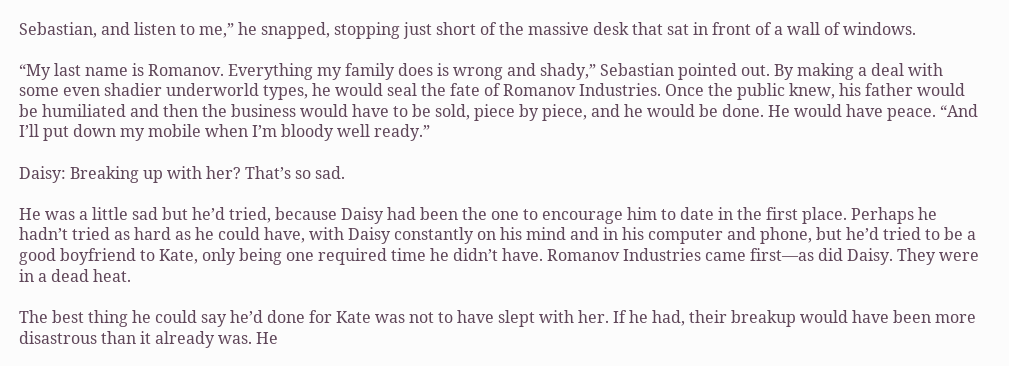Sebastian, and listen to me,” he snapped, stopping just short of the massive desk that sat in front of a wall of windows.

“My last name is Romanov. Everything my family does is wrong and shady,” Sebastian pointed out. By making a deal with some even shadier underworld types, he would seal the fate of Romanov Industries. Once the public knew, his father would be humiliated and then the business would have to be sold, piece by piece, and he would be done. He would have peace. “And I’ll put down my mobile when I’m bloody well ready.”

Daisy: Breaking up with her? That’s so sad.

He was a little sad but he’d tried, because Daisy had been the one to encourage him to date in the first place. Perhaps he hadn’t tried as hard as he could have, with Daisy constantly on his mind and in his computer and phone, but he’d tried to be a good boyfriend to Kate, only being one required time he didn’t have. Romanov Industries came first—as did Daisy. They were in a dead heat.

The best thing he could say he’d done for Kate was not to have slept with her. If he had, their breakup would have been more disastrous than it already was. He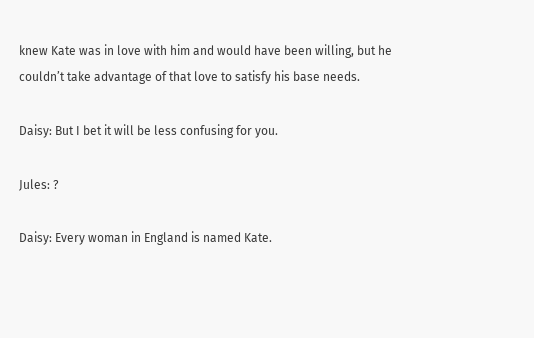knew Kate was in love with him and would have been willing, but he couldn’t take advantage of that love to satisfy his base needs.

Daisy: But I bet it will be less confusing for you.

Jules: ?

Daisy: Every woman in England is named Kate.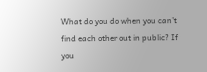What do you do when you can’t find each other out in public? If you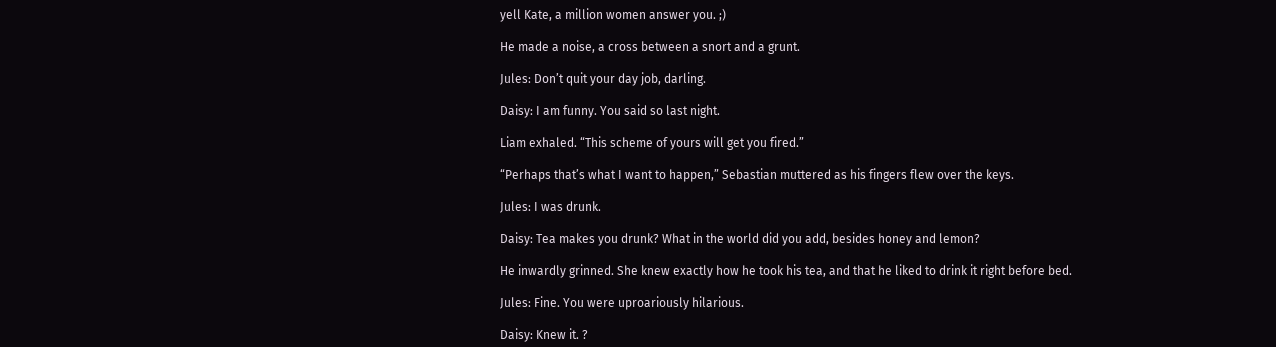yell Kate, a million women answer you. ;)

He made a noise, a cross between a snort and a grunt.

Jules: Don’t quit your day job, darling.

Daisy: I am funny. You said so last night.

Liam exhaled. “This scheme of yours will get you fired.”

“Perhaps that’s what I want to happen,” Sebastian muttered as his fingers flew over the keys.

Jules: I was drunk.

Daisy: Tea makes you drunk? What in the world did you add, besides honey and lemon?

He inwardly grinned. She knew exactly how he took his tea, and that he liked to drink it right before bed.

Jules: Fine. You were uproariously hilarious.

Daisy: Knew it. ?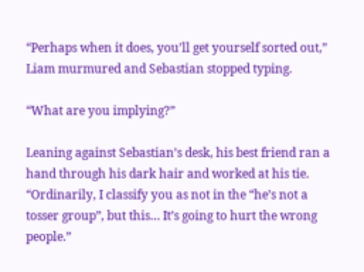“Perhaps when it does, you’ll get yourself sorted out,” Liam murmured and Sebastian stopped typing.

“What are you implying?”

Leaning against Sebastian’s desk, his best friend ran a hand through his dark hair and worked at his tie. “Ordinarily, I classify you as not in the “he’s not a tosser group”, but this… It’s going to hurt the wrong people.”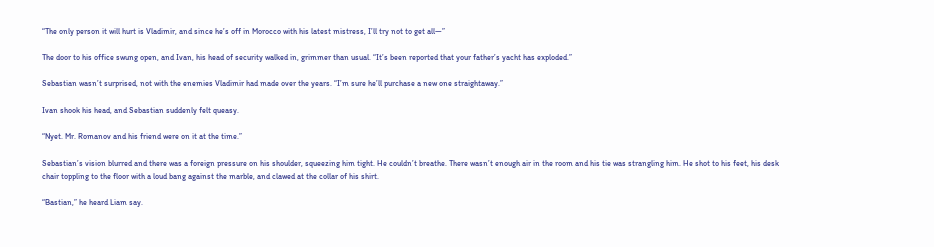“The only person it will hurt is Vladimir, and since he’s off in Morocco with his latest mistress, I’ll try not to get all—”

The door to his office swung open, and Ivan, his head of security walked in, grimmer than usual. “It’s been reported that your father’s yacht has exploded.”

Sebastian wasn’t surprised, not with the enemies Vladimir had made over the years. “I’m sure he’ll purchase a new one straightaway.”

Ivan shook his head, and Sebastian suddenly felt queasy.

“Nyet. Mr. Romanov and his friend were on it at the time.”

Sebastian’s vision blurred and there was a foreign pressure on his shoulder, squeezing him tight. He couldn’t breathe. There wasn’t enough air in the room and his tie was strangling him. He shot to his feet, his desk chair toppling to the floor with a loud bang against the marble, and clawed at the collar of his shirt.

“Bastian,” he heard Liam say.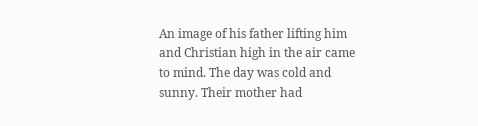An image of his father lifting him and Christian high in the air came to mind. The day was cold and sunny. Their mother had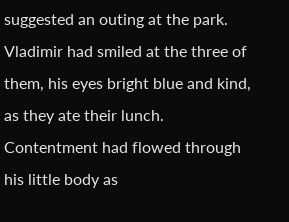suggested an outing at the park. Vladimir had smiled at the three of them, his eyes bright blue and kind, as they ate their lunch. Contentment had flowed through his little body as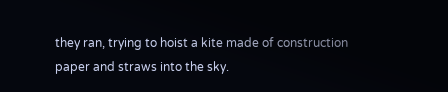they ran, trying to hoist a kite made of construction paper and straws into the sky.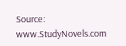Source: www.StudyNovels.com